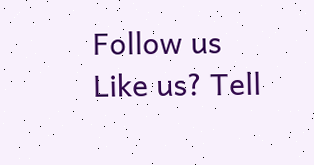Follow us
Like us? Tell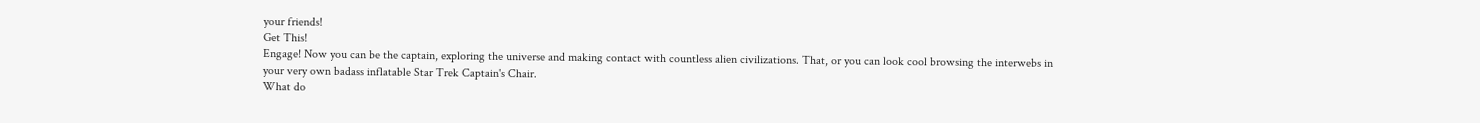your friends!
Get This!
Engage! Now you can be the captain, exploring the universe and making contact with countless alien civilizations. That, or you can look cool browsing the interwebs in your very own badass inflatable Star Trek Captain's Chair.
What do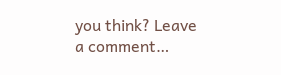you think? Leave a comment…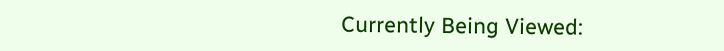Currently Being Viewed: